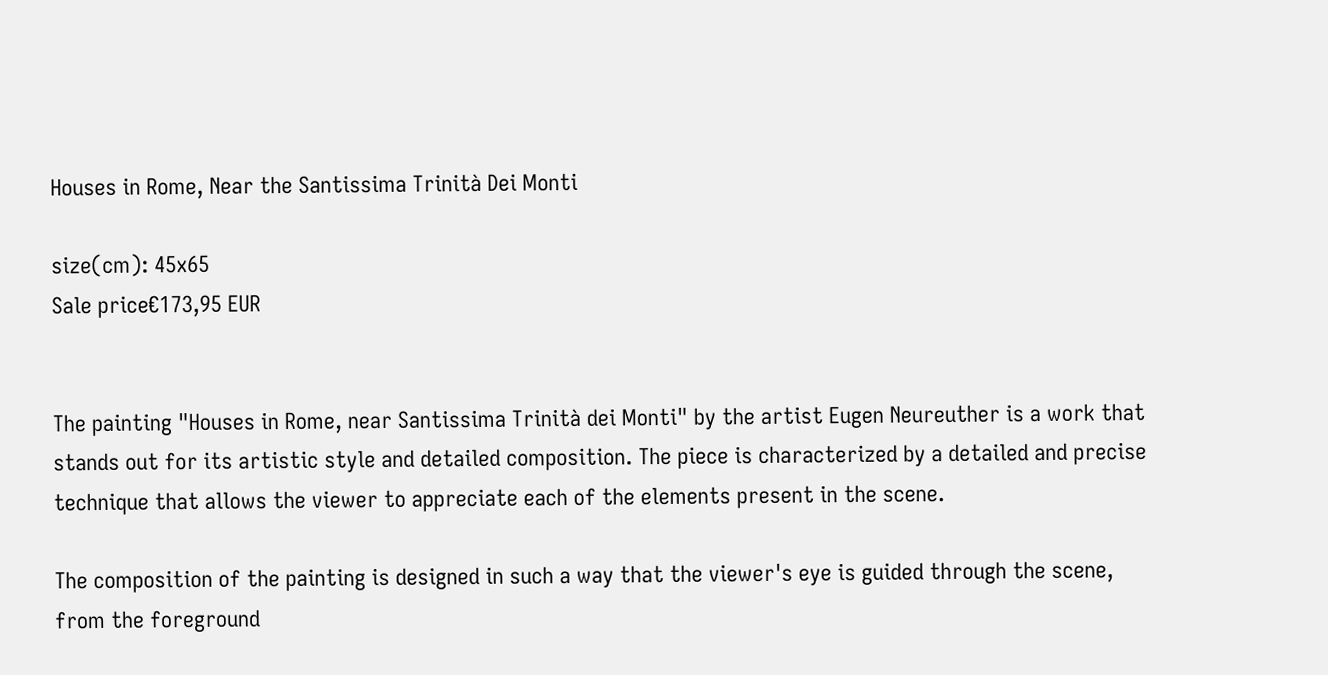Houses in Rome, Near the Santissima Trinità Dei Monti

size(cm): 45x65
Sale price€173,95 EUR


The painting "Houses in Rome, near Santissima Trinità dei Monti" by the artist Eugen Neureuther is a work that stands out for its artistic style and detailed composition. The piece is characterized by a detailed and precise technique that allows the viewer to appreciate each of the elements present in the scene.

The composition of the painting is designed in such a way that the viewer's eye is guided through the scene, from the foreground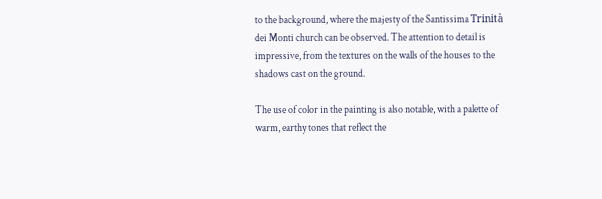to the background, where the majesty of the Santissima Trinità dei Monti church can be observed. The attention to detail is impressive, from the textures on the walls of the houses to the shadows cast on the ground.

The use of color in the painting is also notable, with a palette of warm, earthy tones that reflect the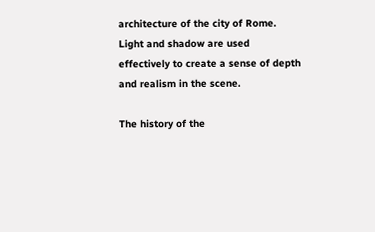architecture of the city of Rome. Light and shadow are used effectively to create a sense of depth and realism in the scene.

The history of the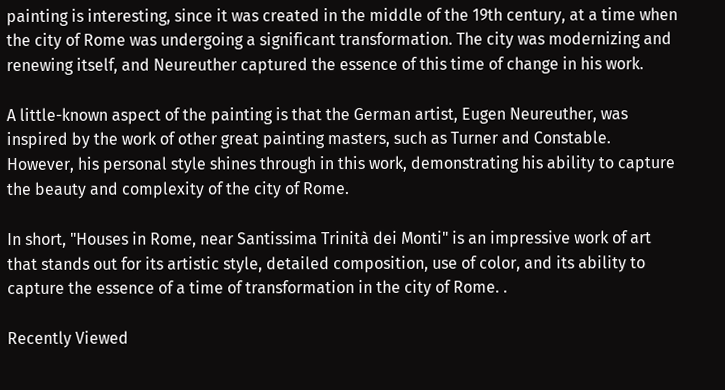painting is interesting, since it was created in the middle of the 19th century, at a time when the city of Rome was undergoing a significant transformation. The city was modernizing and renewing itself, and Neureuther captured the essence of this time of change in his work.

A little-known aspect of the painting is that the German artist, Eugen Neureuther, was inspired by the work of other great painting masters, such as Turner and Constable. However, his personal style shines through in this work, demonstrating his ability to capture the beauty and complexity of the city of Rome.

In short, "Houses in Rome, near Santissima Trinità dei Monti" is an impressive work of art that stands out for its artistic style, detailed composition, use of color, and its ability to capture the essence of a time of transformation in the city of Rome. .

Recently Viewed